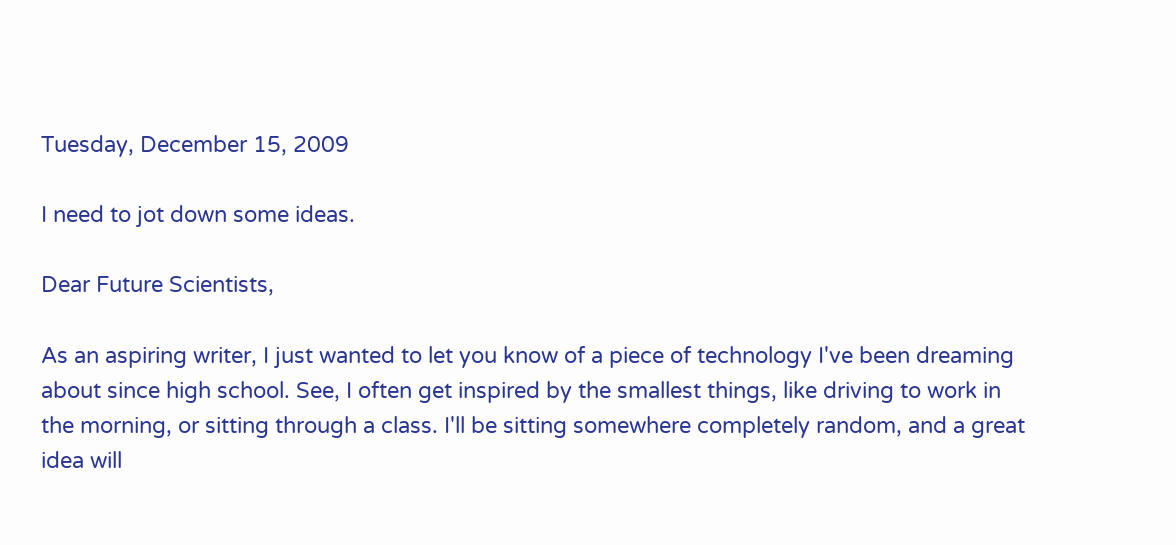Tuesday, December 15, 2009

I need to jot down some ideas.

Dear Future Scientists,

As an aspiring writer, I just wanted to let you know of a piece of technology I've been dreaming about since high school. See, I often get inspired by the smallest things, like driving to work in the morning, or sitting through a class. I'll be sitting somewhere completely random, and a great idea will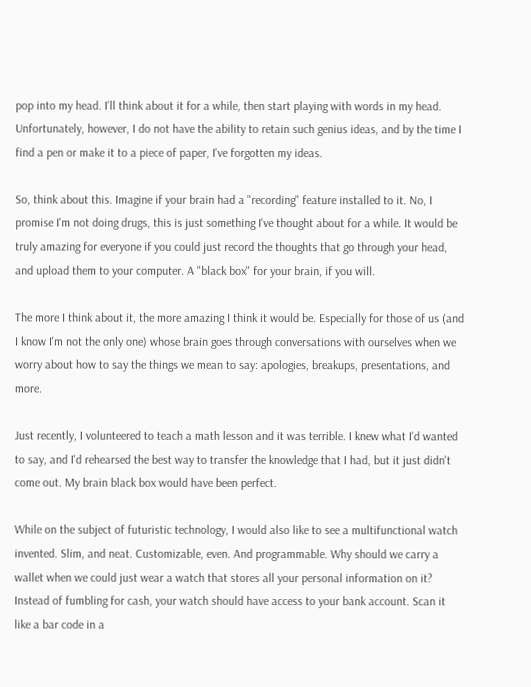pop into my head. I'll think about it for a while, then start playing with words in my head. Unfortunately, however, I do not have the ability to retain such genius ideas, and by the time I find a pen or make it to a piece of paper, I've forgotten my ideas.

So, think about this. Imagine if your brain had a "recording" feature installed to it. No, I promise I'm not doing drugs, this is just something I've thought about for a while. It would be truly amazing for everyone if you could just record the thoughts that go through your head, and upload them to your computer. A "black box" for your brain, if you will.

The more I think about it, the more amazing I think it would be. Especially for those of us (and I know I'm not the only one) whose brain goes through conversations with ourselves when we worry about how to say the things we mean to say: apologies, breakups, presentations, and more.

Just recently, I volunteered to teach a math lesson and it was terrible. I knew what I'd wanted to say, and I'd rehearsed the best way to transfer the knowledge that I had, but it just didn't come out. My brain black box would have been perfect.

While on the subject of futuristic technology, I would also like to see a multifunctional watch invented. Slim, and neat. Customizable, even. And programmable. Why should we carry a wallet when we could just wear a watch that stores all your personal information on it? Instead of fumbling for cash, your watch should have access to your bank account. Scan it like a bar code in a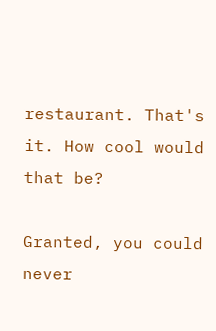restaurant. That's it. How cool would that be?

Granted, you could never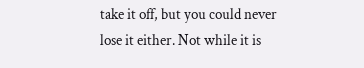take it off, but you could never lose it either. Not while it is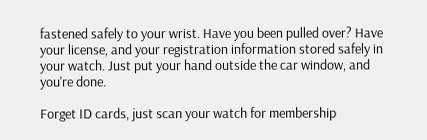fastened safely to your wrist. Have you been pulled over? Have your license, and your registration information stored safely in your watch. Just put your hand outside the car window, and you're done.

Forget ID cards, just scan your watch for membership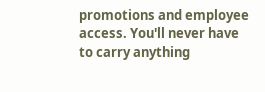promotions and employee access. You'll never have to carry anything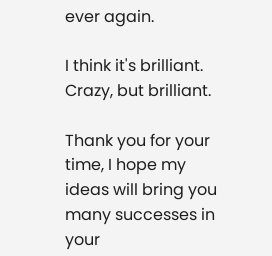ever again.

I think it's brilliant. Crazy, but brilliant.

Thank you for your time, I hope my ideas will bring you many successes in your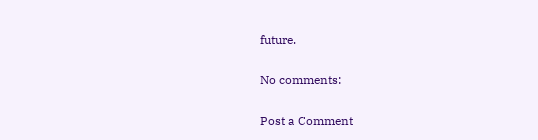future.

No comments:

Post a Comment